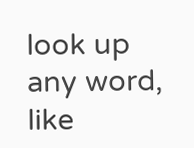look up any word, like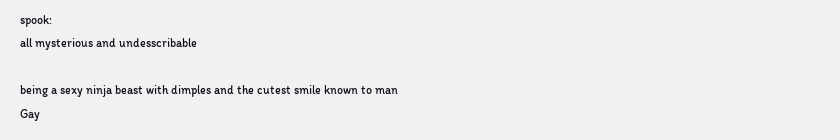spook:
all mysterious and undesscribable

being a sexy ninja beast with dimples and the cutest smile known to man
Gay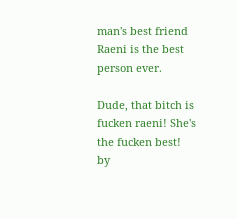man's best friend
Raeni is the best person ever.

Dude, that bitch is fucken raeni! She's the fucken best!
by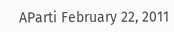AParti February 22, 2011